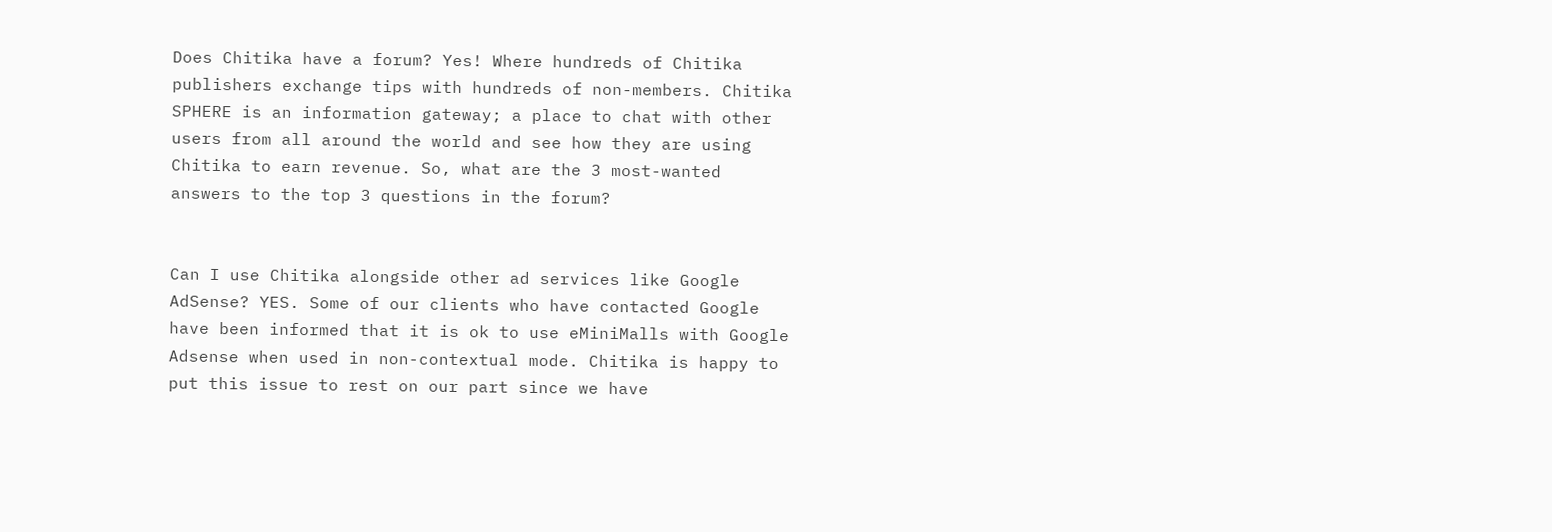Does Chitika have a forum? Yes! Where hundreds of Chitika publishers exchange tips with hundreds of non-members. Chitika SPHERE is an information gateway; a place to chat with other users from all around the world and see how they are using Chitika to earn revenue. So, what are the 3 most-wanted answers to the top 3 questions in the forum?


Can I use Chitika alongside other ad services like Google AdSense? YES. Some of our clients who have contacted Google have been informed that it is ok to use eMiniMalls with Google Adsense when used in non-contextual mode. Chitika is happy to put this issue to rest on our part since we have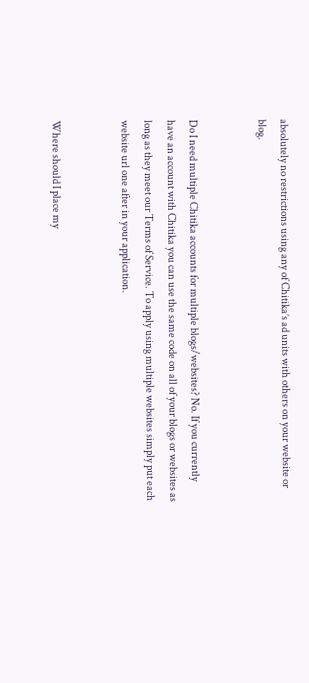absolutely no restrictions using any of Chitika’s ad units with others on your website or blog.


Do I need multiple Chitika accounts for multiple blogs/websites? No. If you currently have an account with Chitika you can use the same code on all of your blogs or websites as long as they meet our Terms of Service. To apply using multiple websites simply put each website url one after in your application.


Where should I place my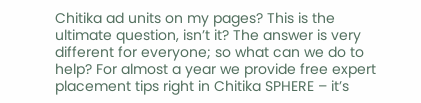Chitika ad units on my pages? This is the ultimate question, isn’t it? The answer is very different for everyone; so what can we do to help? For almost a year we provide free expert placement tips right in Chitika SPHERE – it’s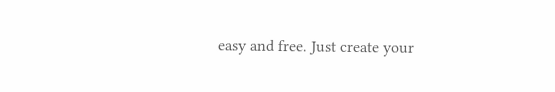easy and free. Just create your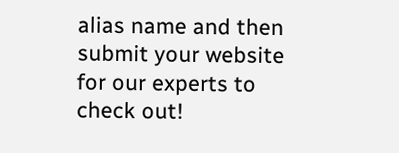alias name and then submit your website for our experts to check out!